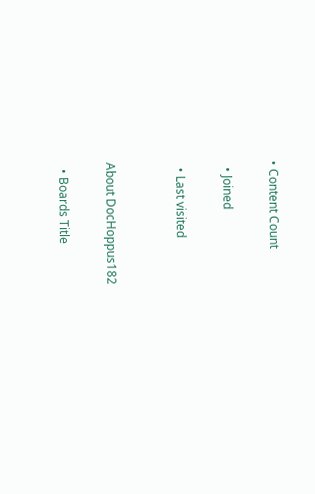• Content Count

  • Joined

  • Last visited


About DocHoppus182

  • Boards Title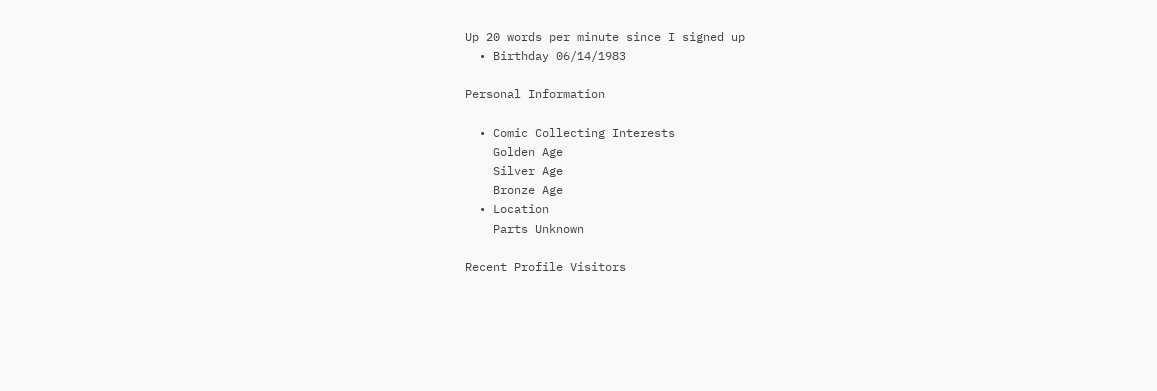Up 20 words per minute since I signed up
  • Birthday 06/14/1983

Personal Information

  • Comic Collecting Interests
    Golden Age
    Silver Age
    Bronze Age
  • Location
    Parts Unknown

Recent Profile Visitors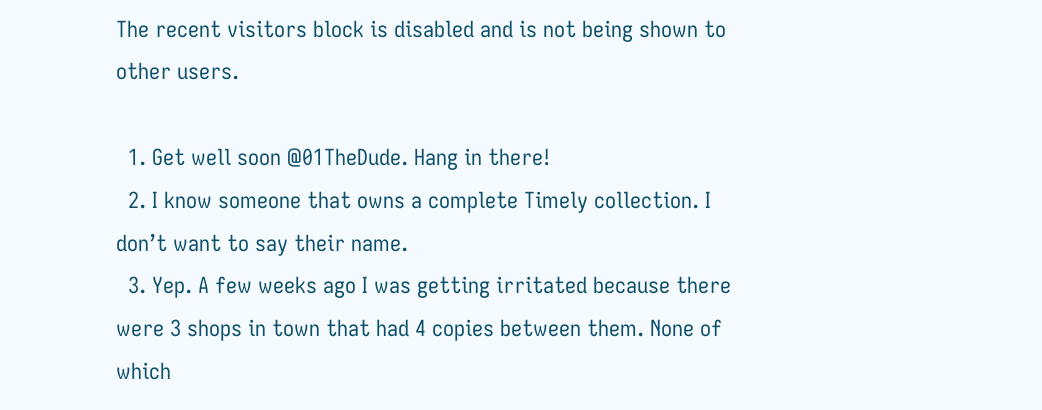The recent visitors block is disabled and is not being shown to other users.

  1. Get well soon @01TheDude. Hang in there!
  2. I know someone that owns a complete Timely collection. I don’t want to say their name.
  3. Yep. A few weeks ago I was getting irritated because there were 3 shops in town that had 4 copies between them. None of which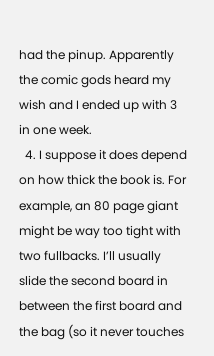had the pinup. Apparently the comic gods heard my wish and I ended up with 3 in one week.
  4. I suppose it does depend on how thick the book is. For example, an 80 page giant might be way too tight with two fullbacks. I’ll usually slide the second board in between the first board and the bag (so it never touches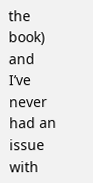the book) and I’ve never had an issue with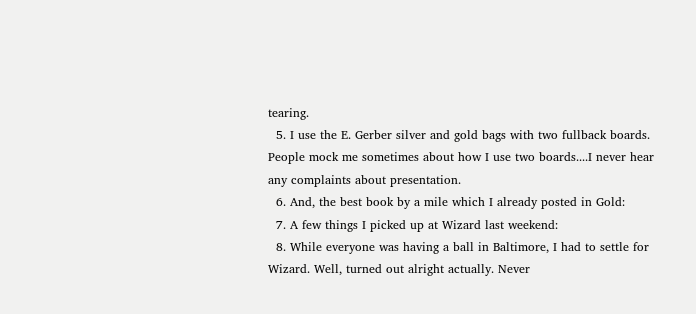tearing.
  5. I use the E. Gerber silver and gold bags with two fullback boards. People mock me sometimes about how I use two boards....I never hear any complaints about presentation.
  6. And, the best book by a mile which I already posted in Gold:
  7. A few things I picked up at Wizard last weekend:
  8. While everyone was having a ball in Baltimore, I had to settle for Wizard. Well, turned out alright actually. Never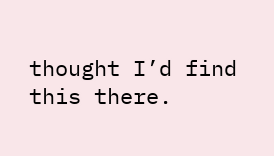thought I’d find this there.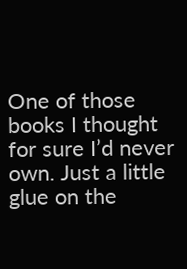One of those books I thought for sure I’d never own. Just a little glue on the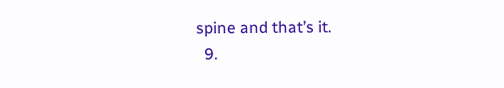spine and that’s it.
  9.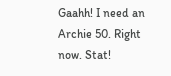Gaahh! I need an Archie 50. Right now. Stat!